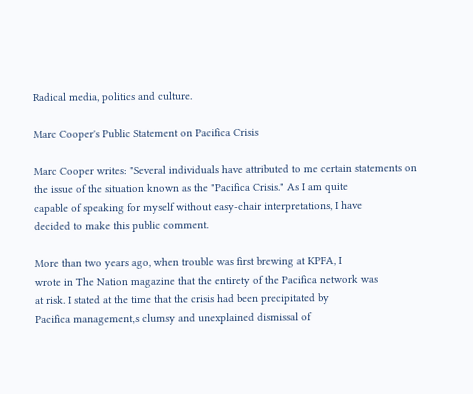Radical media, politics and culture.

Marc Cooper's Public Statement on Pacifica Crisis

Marc Cooper writes: "Several individuals have attributed to me certain statements on
the issue of the situation known as the "Pacifica Crisis." As I am quite
capable of speaking for myself without easy-chair interpretations, I have
decided to make this public comment.

More than two years ago, when trouble was first brewing at KPFA, I
wrote in The Nation magazine that the entirety of the Pacifica network was
at risk. I stated at the time that the crisis had been precipitated by
Pacifica management‚s clumsy and unexplained dismissal of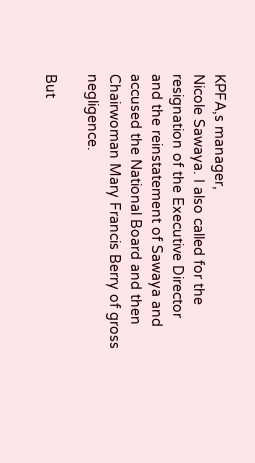KPFA‚s manager,
Nicole Sawaya. I also called for the resignation of the Executive Director
and the reinstatement of Sawaya and accused the National Board and then
Chairwoman Mary Francis Berry of gross negligence.

But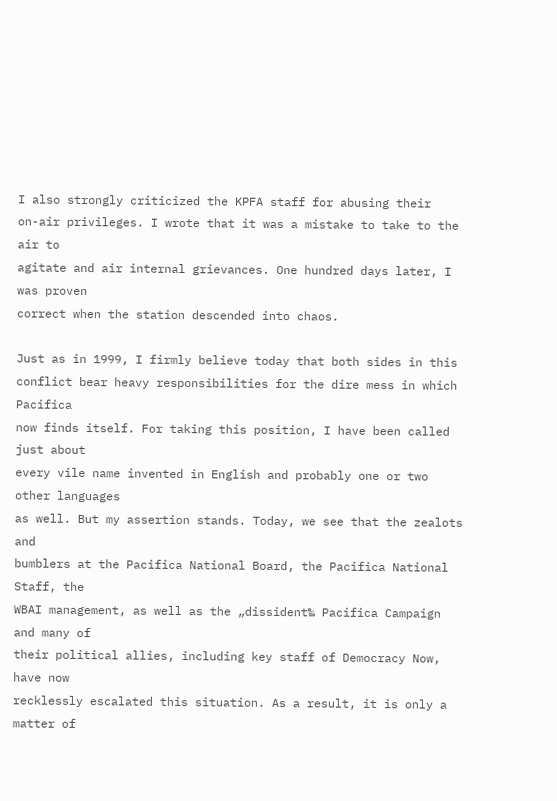I also strongly criticized the KPFA staff for abusing their
on-air privileges. I wrote that it was a mistake to take to the air to
agitate and air internal grievances. One hundred days later, I was proven
correct when the station descended into chaos.

Just as in 1999, I firmly believe today that both sides in this
conflict bear heavy responsibilities for the dire mess in which Pacifica
now finds itself. For taking this position, I have been called just about
every vile name invented in English and probably one or two other languages
as well. But my assertion stands. Today, we see that the zealots and
bumblers at the Pacifica National Board, the Pacifica National Staff, the
WBAI management, as well as the „dissident‰ Pacifica Campaign and many of
their political allies, including key staff of Democracy Now, have now
recklessly escalated this situation. As a result, it is only a matter of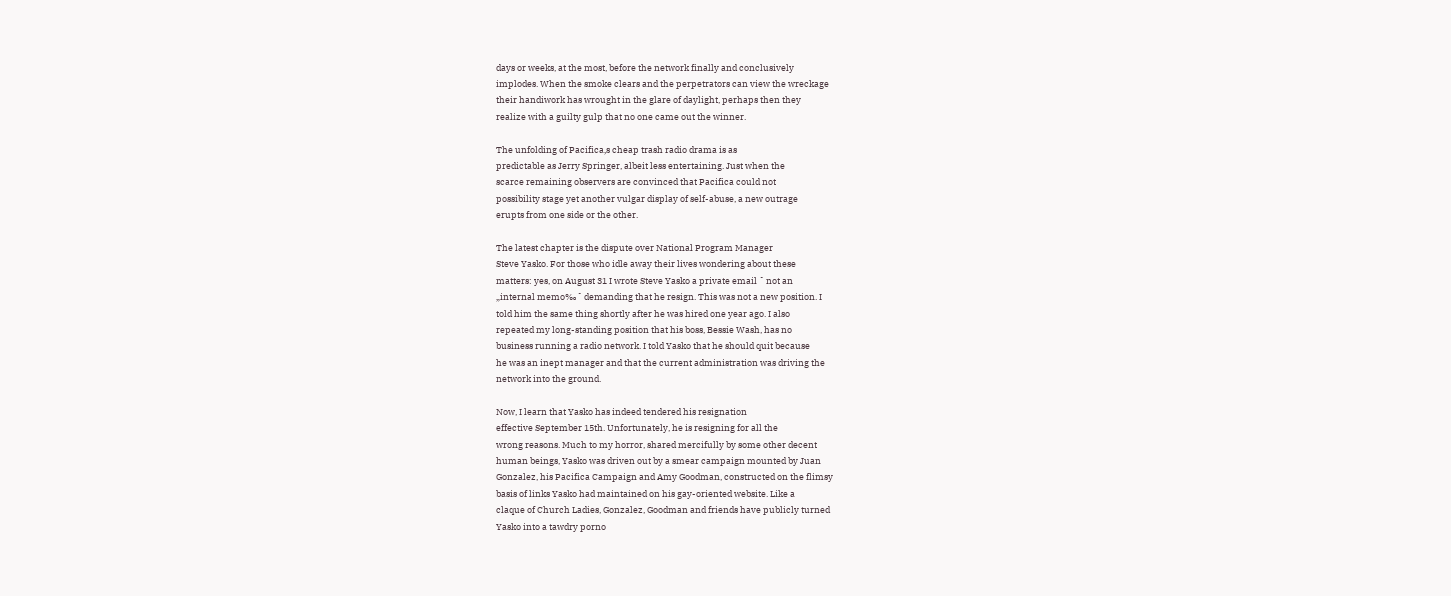days or weeks, at the most, before the network finally and conclusively
implodes. When the smoke clears and the perpetrators can view the wreckage
their handiwork has wrought in the glare of daylight, perhaps then they
realize with a guilty gulp that no one came out the winner.

The unfolding of Pacifica‚s cheap trash radio drama is as
predictable as Jerry Springer, albeit less entertaining. Just when the
scarce remaining observers are convinced that Pacifica could not
possibility stage yet another vulgar display of self-abuse, a new outrage
erupts from one side or the other.

The latest chapter is the dispute over National Program Manager
Steve Yasko. For those who idle away their lives wondering about these
matters: yes, on August 31 I wrote Steve Yasko a private email ˆ not an
„internal memo‰ˆ demanding that he resign. This was not a new position. I
told him the same thing shortly after he was hired one year ago. I also
repeated my long-standing position that his boss, Bessie Wash, has no
business running a radio network. I told Yasko that he should quit because
he was an inept manager and that the current administration was driving the
network into the ground.

Now, I learn that Yasko has indeed tendered his resignation
effective September 15th. Unfortunately, he is resigning for all the
wrong reasons. Much to my horror, shared mercifully by some other decent
human beings, Yasko was driven out by a smear campaign mounted by Juan
Gonzalez, his Pacifica Campaign and Amy Goodman, constructed on the flimsy
basis of links Yasko had maintained on his gay-oriented website. Like a
claque of Church Ladies, Gonzalez, Goodman and friends have publicly turned
Yasko into a tawdry porno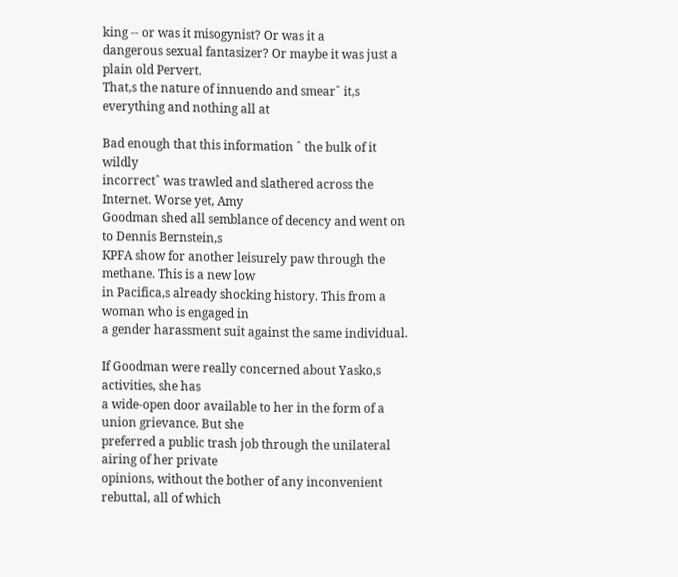king -- or was it misogynist? Or was it a
dangerous sexual fantasizer? Or maybe it was just a plain old Pervert.
That‚s the nature of innuendo and smearˆ it‚s everything and nothing all at

Bad enough that this information ˆ the bulk of it wildly
incorrectˆ was trawled and slathered across the Internet. Worse yet, Amy
Goodman shed all semblance of decency and went on to Dennis Bernstein‚s
KPFA show for another leisurely paw through the methane. This is a new low
in Pacifica‚s already shocking history. This from a woman who is engaged in
a gender harassment suit against the same individual.

If Goodman were really concerned about Yasko‚s activities, she has
a wide-open door available to her in the form of a union grievance. But she
preferred a public trash job through the unilateral airing of her private
opinions, without the bother of any inconvenient rebuttal, all of which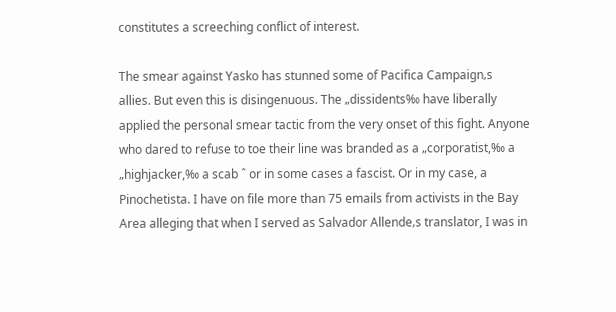constitutes a screeching conflict of interest.

The smear against Yasko has stunned some of Pacifica Campaign‚s
allies. But even this is disingenuous. The „dissidents‰ have liberally
applied the personal smear tactic from the very onset of this fight. Anyone
who dared to refuse to toe their line was branded as a „corporatist,‰ a
„highjacker,‰ a scab ˆ or in some cases a fascist. Or in my case, a
Pinochetista. I have on file more than 75 emails from activists in the Bay
Area alleging that when I served as Salvador Allende‚s translator, I was in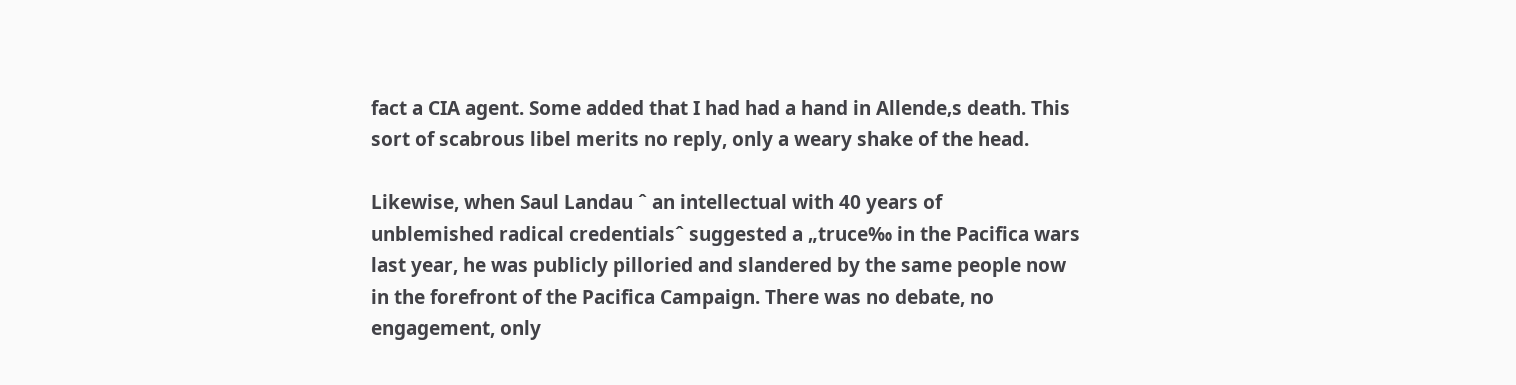fact a CIA agent. Some added that I had had a hand in Allende‚s death. This
sort of scabrous libel merits no reply, only a weary shake of the head.

Likewise, when Saul Landau ˆ an intellectual with 40 years of
unblemished radical credentialsˆ suggested a „truce‰ in the Pacifica wars
last year, he was publicly pilloried and slandered by the same people now
in the forefront of the Pacifica Campaign. There was no debate, no
engagement, only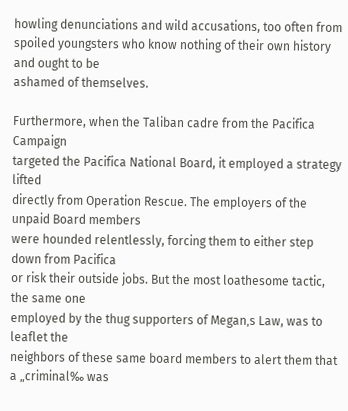howling denunciations and wild accusations, too often from
spoiled youngsters who know nothing of their own history and ought to be
ashamed of themselves.

Furthermore, when the Taliban cadre from the Pacifica Campaign
targeted the Pacifica National Board, it employed a strategy lifted
directly from Operation Rescue. The employers of the unpaid Board members
were hounded relentlessly, forcing them to either step down from Pacifica
or risk their outside jobs. But the most loathesome tactic, the same one
employed by the thug supporters of Megan‚s Law, was to leaflet the
neighbors of these same board members to alert them that a „criminal‰ was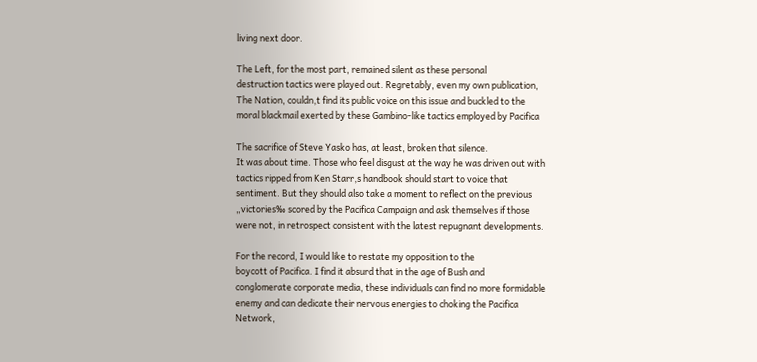living next door.

The Left, for the most part, remained silent as these personal
destruction tactics were played out. Regretably, even my own publication,
The Nation, couldn‚t find its public voice on this issue and buckled to the
moral blackmail exerted by these Gambino-like tactics employed by Pacifica

The sacrifice of Steve Yasko has, at least, broken that silence.
It was about time. Those who feel disgust at the way he was driven out with
tactics ripped from Ken Starr‚s handbook should start to voice that
sentiment. But they should also take a moment to reflect on the previous
„victories‰ scored by the Pacifica Campaign and ask themselves if those
were not, in retrospect consistent with the latest repugnant developments.

For the record, I would like to restate my opposition to the
boycott of Pacifica. I find it absurd that in the age of Bush and
conglomerate corporate media, these individuals can find no more formidable
enemy and can dedicate their nervous energies to choking the Pacifica
Network,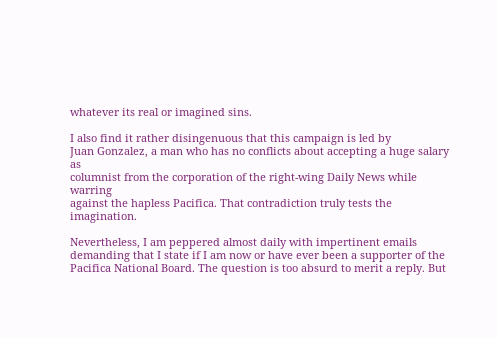whatever its real or imagined sins.

I also find it rather disingenuous that this campaign is led by
Juan Gonzalez, a man who has no conflicts about accepting a huge salary as
columnist from the corporation of the right-wing Daily News while warring
against the hapless Pacifica. That contradiction truly tests the imagination.

Nevertheless, I am peppered almost daily with impertinent emails
demanding that I state if I am now or have ever been a supporter of the
Pacifica National Board. The question is too absurd to merit a reply. But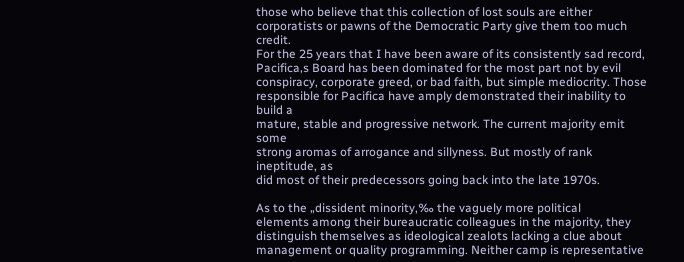those who believe that this collection of lost souls are either
corporatists or pawns of the Democratic Party give them too much credit.
For the 25 years that I have been aware of its consistently sad record,
Pacifica‚s Board has been dominated for the most part not by evil
conspiracy, corporate greed, or bad faith, but simple mediocrity. Those
responsible for Pacifica have amply demonstrated their inability to build a
mature, stable and progressive network. The current majority emit some
strong aromas of arrogance and sillyness. But mostly of rank ineptitude, as
did most of their predecessors going back into the late 1970s.

As to the „dissident minority,‰ the vaguely more political
elements among their bureaucratic colleagues in the majority, they
distinguish themselves as ideological zealots lacking a clue about
management or quality programming. Neither camp is representative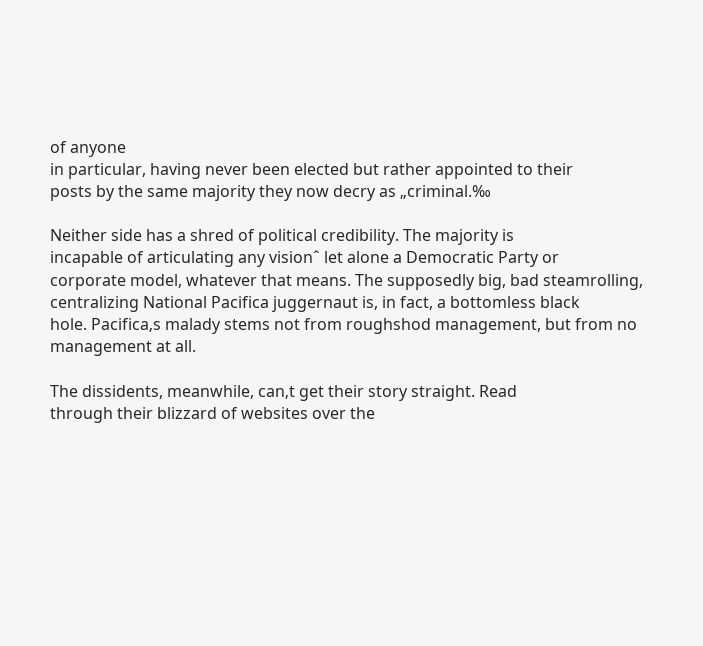of anyone
in particular, having never been elected but rather appointed to their
posts by the same majority they now decry as „criminal.‰

Neither side has a shred of political credibility. The majority is
incapable of articulating any visionˆ let alone a Democratic Party or
corporate model, whatever that means. The supposedly big, bad steamrolling,
centralizing National Pacifica juggernaut is, in fact, a bottomless black
hole. Pacifica‚s malady stems not from roughshod management, but from no
management at all.

The dissidents, meanwhile, can‚t get their story straight. Read
through their blizzard of websites over the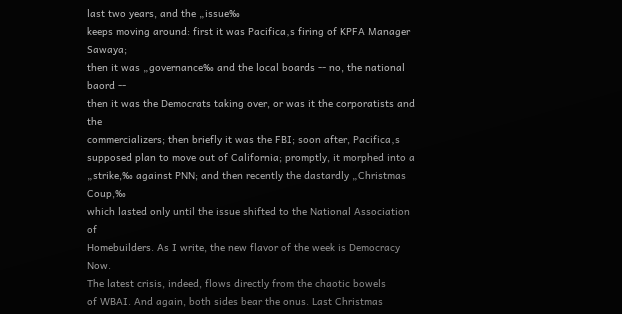last two years, and the „issue‰
keeps moving around: first it was Pacifica‚s firing of KPFA Manager Sawaya;
then it was „governance‰ and the local boards -- no, the national baord --
then it was the Democrats taking over, or was it the corporatists and the
commercializers; then briefly it was the FBI; soon after, Pacifica‚s
supposed plan to move out of California; promptly, it morphed into a
„strike,‰ against PNN; and then recently the dastardly „Christmas Coup,‰
which lasted only until the issue shifted to the National Association of
Homebuilders. As I write, the new flavor of the week is Democracy Now.
The latest crisis, indeed, flows directly from the chaotic bowels
of WBAI. And again, both sides bear the onus. Last Christmas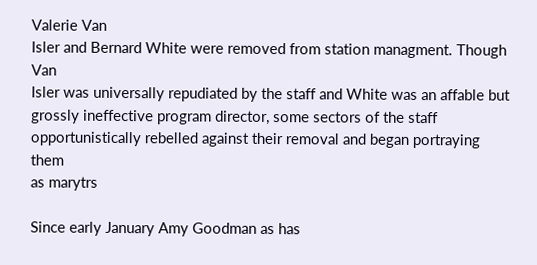Valerie Van
Isler and Bernard White were removed from station managment. Though Van
Isler was universally repudiated by the staff and White was an affable but
grossly ineffective program director, some sectors of the staff
opportunistically rebelled against their removal and began portraying them
as marytrs

Since early January Amy Goodman as has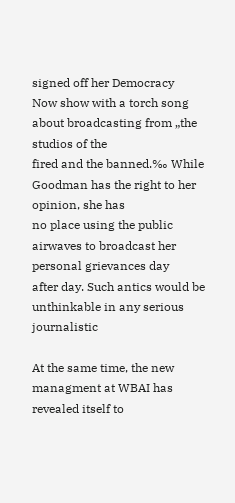signed off her Democracy
Now show with a torch song about broadcasting from „the studios of the
fired and the banned.‰ While Goodman has the right to her opinion, she has
no place using the public airwaves to broadcast her personal grievances day
after day. Such antics would be unthinkable in any serious journalistic

At the same time, the new managment at WBAI has revealed itself to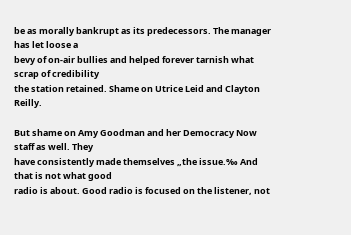be as morally bankrupt as its predecessors. The manager has let loose a
bevy of on-air bullies and helped forever tarnish what scrap of credibility
the station retained. Shame on Utrice Leid and Clayton Reilly.

But shame on Amy Goodman and her Democracy Now staff as well. They
have consistently made themselves „the issue.‰ And that is not what good
radio is about. Good radio is focused on the listener, not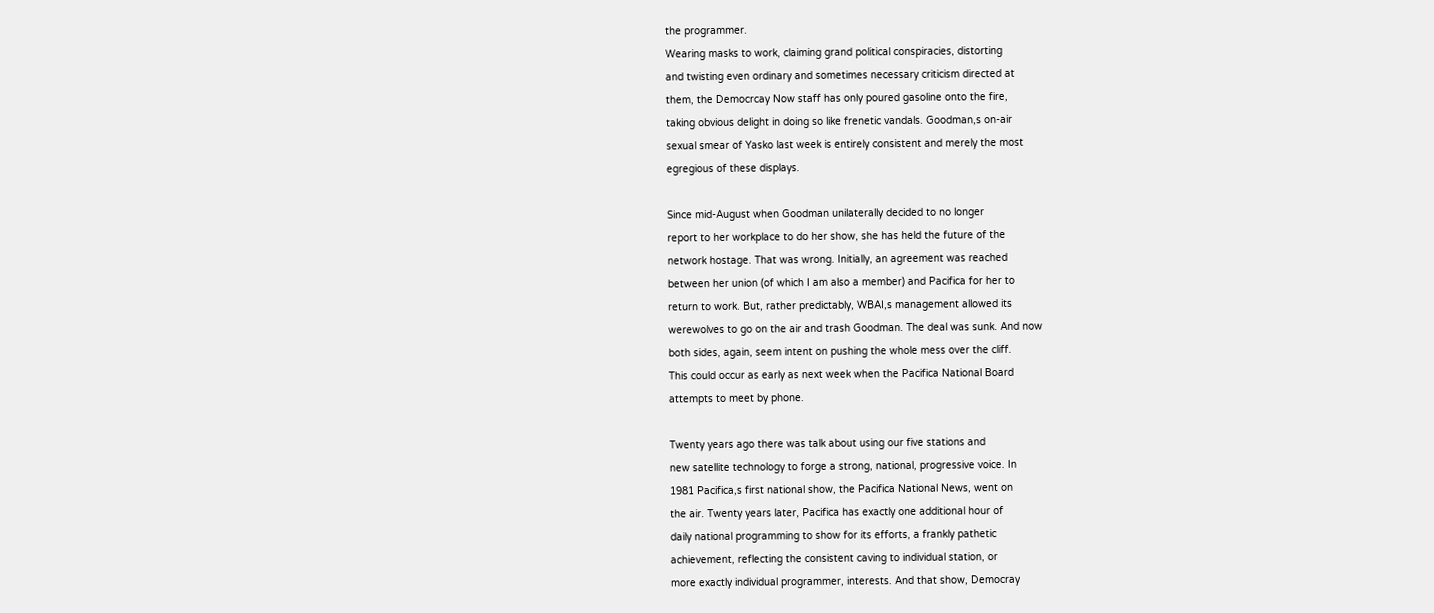the programmer.
Wearing masks to work, claiming grand political conspiracies, distorting
and twisting even ordinary and sometimes necessary criticism directed at
them, the Democrcay Now staff has only poured gasoline onto the fire,
taking obvious delight in doing so like frenetic vandals. Goodman‚s on-air
sexual smear of Yasko last week is entirely consistent and merely the most
egregious of these displays.

Since mid-August when Goodman unilaterally decided to no longer
report to her workplace to do her show, she has held the future of the
network hostage. That was wrong. Initially, an agreement was reached
between her union (of which I am also a member) and Pacifica for her to
return to work. But, rather predictably, WBAI‚s management allowed its
werewolves to go on the air and trash Goodman. The deal was sunk. And now
both sides, again, seem intent on pushing the whole mess over the cliff.
This could occur as early as next week when the Pacifica National Board
attempts to meet by phone.

Twenty years ago there was talk about using our five stations and
new satellite technology to forge a strong, national, progressive voice. In
1981 Pacifica‚s first national show, the Pacifica National News, went on
the air. Twenty years later, Pacifica has exactly one additional hour of
daily national programming to show for its efforts, a frankly pathetic
achievement, reflecting the consistent caving to individual station, or
more exactly individual programmer, interests. And that show, Democray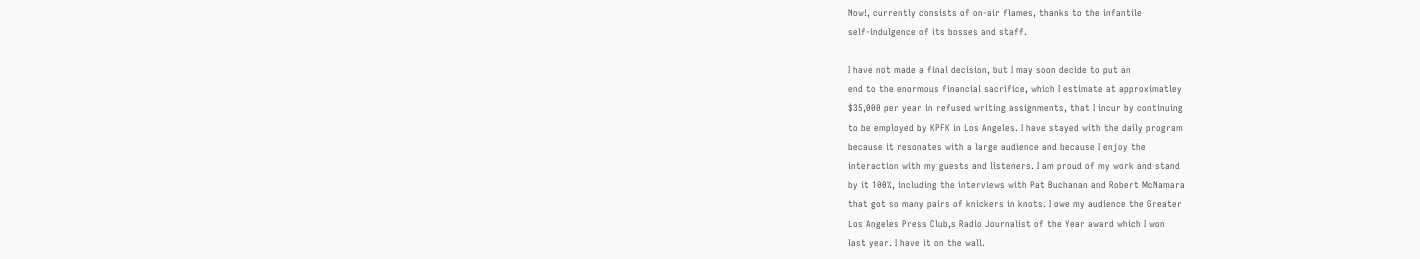Now!, currently consists of on-air flames, thanks to the infantile
self-indulgence of its bosses and staff.

I have not made a final decision, but I may soon decide to put an
end to the enormous financial sacrifice, which I estimate at approximatley
$35,000 per year in refused writing assignments, that I incur by continuing
to be employed by KPFK in Los Angeles. I have stayed with the daily program
because it resonates with a large audience and because I enjoy the
interaction with my guests and listeners. I am proud of my work and stand
by it 100%, including the interviews with Pat Buchanan and Robert McNamara
that got so many pairs of knickers in knots. I owe my audience the Greater
Los Angeles Press Club‚s Radio Journalist of the Year award which I won
last year. I have it on the wall.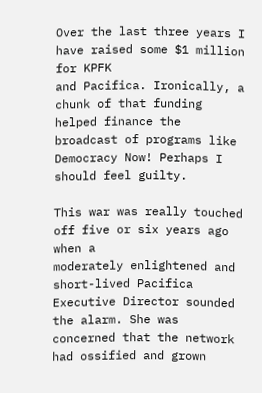Over the last three years I have raised some $1 million for KPFK
and Pacifica. Ironically, a chunk of that funding helped finance the
broadcast of programs like Democracy Now! Perhaps I should feel guilty.

This war was really touched off five or six years ago when a
moderately enlightened and short-lived Pacifica Executive Director sounded
the alarm. She was concerned that the network had ossified and grown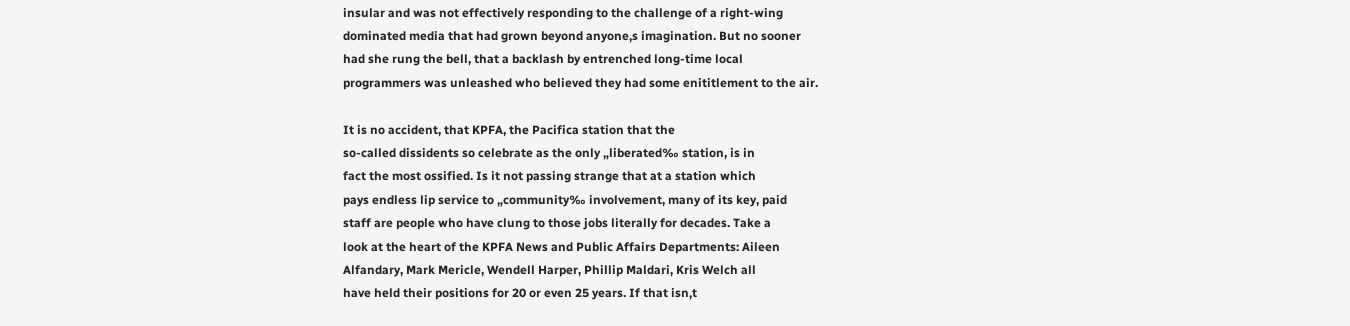insular and was not effectively responding to the challenge of a right-wing
dominated media that had grown beyond anyone‚s imagination. But no sooner
had she rung the bell, that a backlash by entrenched long-time local
programmers was unleashed who believed they had some enititlement to the air.

It is no accident, that KPFA, the Pacifica station that the
so-called dissidents so celebrate as the only „liberated‰ station, is in
fact the most ossified. Is it not passing strange that at a station which
pays endless lip service to „community‰ involvement, many of its key, paid
staff are people who have clung to those jobs literally for decades. Take a
look at the heart of the KPFA News and Public Affairs Departments: Aileen
Alfandary, Mark Mericle, Wendell Harper, Phillip Maldari, Kris Welch all
have held their positions for 20 or even 25 years. If that isn‚t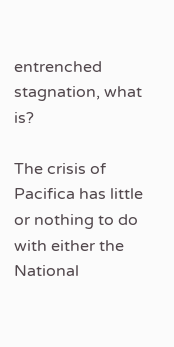entrenched stagnation, what is?

The crisis of Pacifica has little or nothing to do with either the
National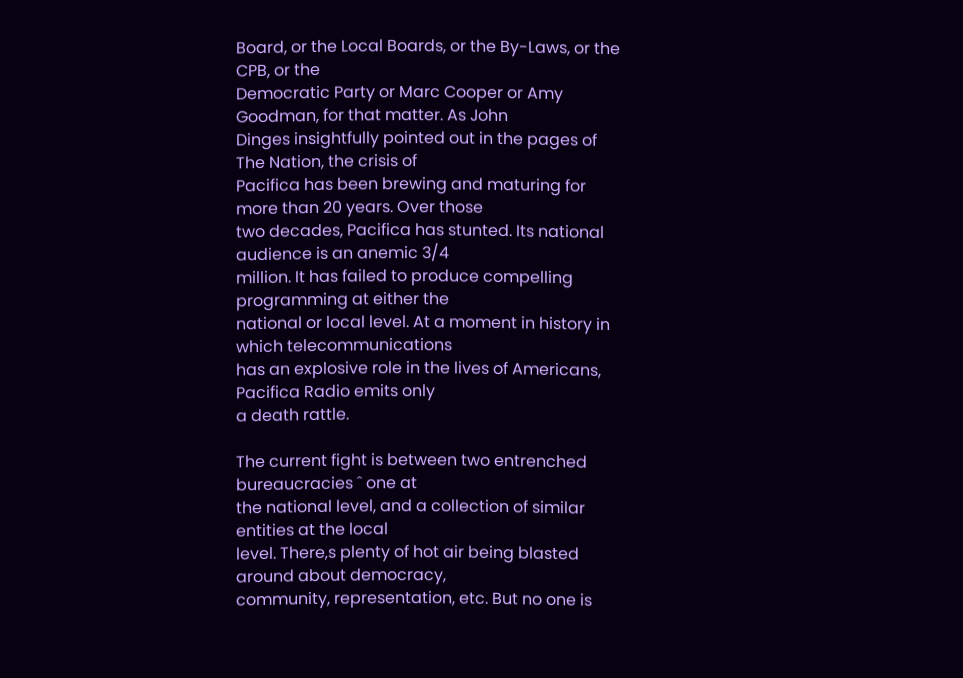Board, or the Local Boards, or the By-Laws, or the CPB, or the
Democratic Party or Marc Cooper or Amy Goodman, for that matter. As John
Dinges insightfully pointed out in the pages of The Nation, the crisis of
Pacifica has been brewing and maturing for more than 20 years. Over those
two decades, Pacifica has stunted. Its national audience is an anemic 3/4
million. It has failed to produce compelling programming at either the
national or local level. At a moment in history in which telecommunications
has an explosive role in the lives of Americans, Pacifica Radio emits only
a death rattle.

The current fight is between two entrenched bureaucracies ˆ one at
the national level, and a collection of similar entities at the local
level. There‚s plenty of hot air being blasted around about democracy,
community, representation, etc. But no one is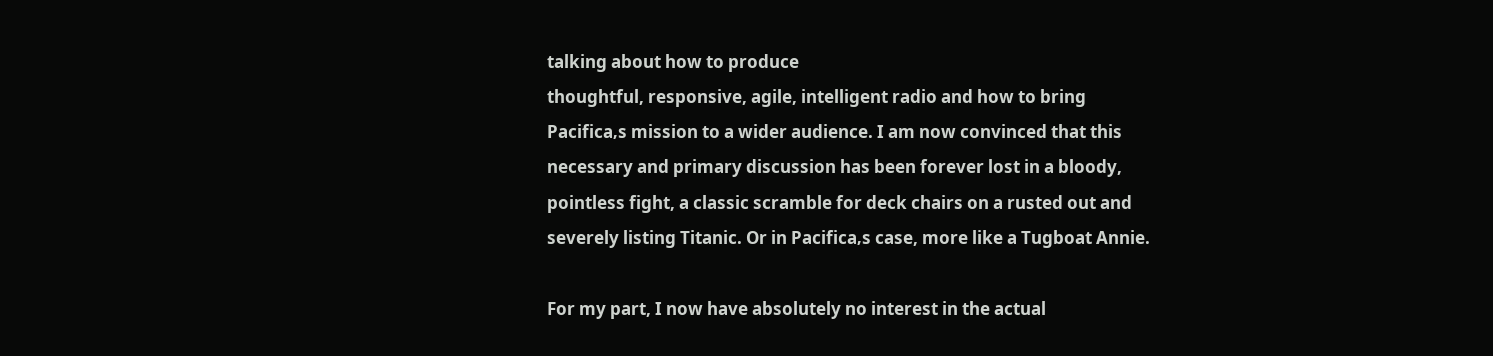talking about how to produce
thoughtful, responsive, agile, intelligent radio and how to bring
Pacifica‚s mission to a wider audience. I am now convinced that this
necessary and primary discussion has been forever lost in a bloody,
pointless fight, a classic scramble for deck chairs on a rusted out and
severely listing Titanic. Or in Pacifica‚s case, more like a Tugboat Annie.

For my part, I now have absolutely no interest in the actual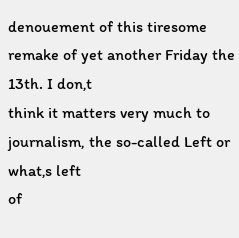denouement of this tiresome remake of yet another Friday the 13th. I don‚t
think it matters very much to journalism, the so-called Left or what‚s left
of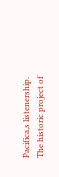Pacifica‚s listenership. The historic project of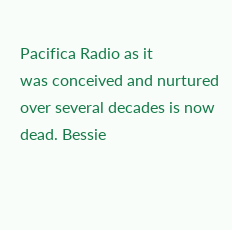Pacifica Radio as it
was conceived and nurtured over several decades is now dead. Bessie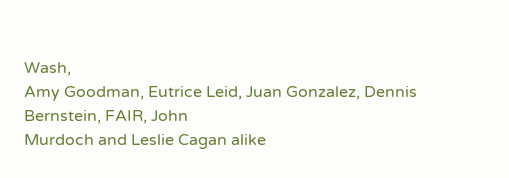Wash,
Amy Goodman, Eutrice Leid, Juan Gonzalez, Dennis Bernstein, FAIR, John
Murdoch and Leslie Cagan alike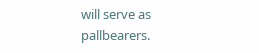will serve as pallbearers.